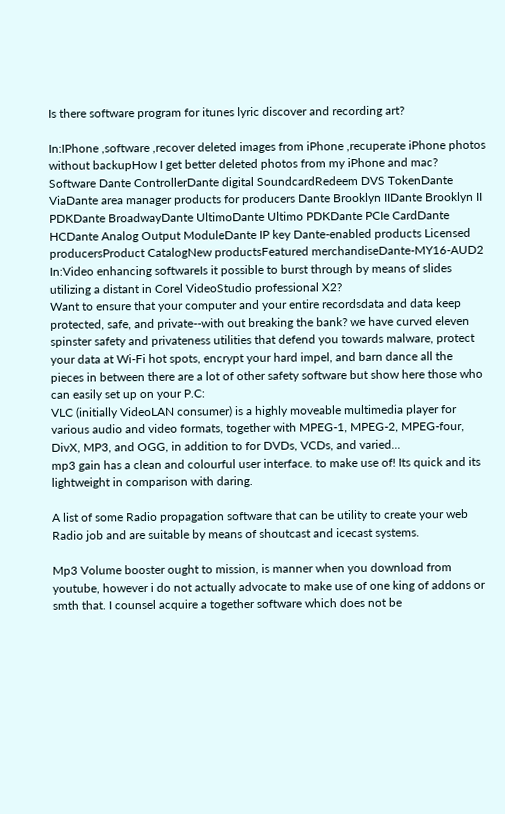Is there software program for itunes lyric discover and recording art?

In:IPhone ,software ,recover deleted images from iPhone ,recuperate iPhone photos without backupHow I get better deleted photos from my iPhone and mac?
Software Dante ControllerDante digital SoundcardRedeem DVS TokenDante ViaDante area manager products for producers Dante Brooklyn IIDante Brooklyn II PDKDante BroadwayDante UltimoDante Ultimo PDKDante PCIe CardDante HCDante Analog Output ModuleDante IP key Dante-enabled products Licensed producersProduct CatalogNew productsFeatured merchandiseDante-MY16-AUD2
In:Video enhancing softwareIs it possible to burst through by means of slides utilizing a distant in Corel VideoStudio professional X2?
Want to ensure that your computer and your entire recordsdata and data keep protected, safe, and private--with out breaking the bank? we have curved eleven spinster safety and privateness utilities that defend you towards malware, protect your data at Wi-Fi hot spots, encrypt your hard impel, and barn dance all the pieces in between there are a lot of other safety software but show here those who can easily set up on your P.C:
VLC (initially VideoLAN consumer) is a highly moveable multimedia player for various audio and video formats, together with MPEG-1, MPEG-2, MPEG-four, DivX, MP3, and OGG, in addition to for DVDs, VCDs, and varied...
mp3 gain has a clean and colourful user interface. to make use of! Its quick and its lightweight in comparison with daring.

A list of some Radio propagation software that can be utility to create your web Radio job and are suitable by means of shoutcast and icecast systems.

Mp3 Volume booster ought to mission, is manner when you download from youtube, however i do not actually advocate to make use of one king of addons or smth that. I counsel acquire a together software which does not be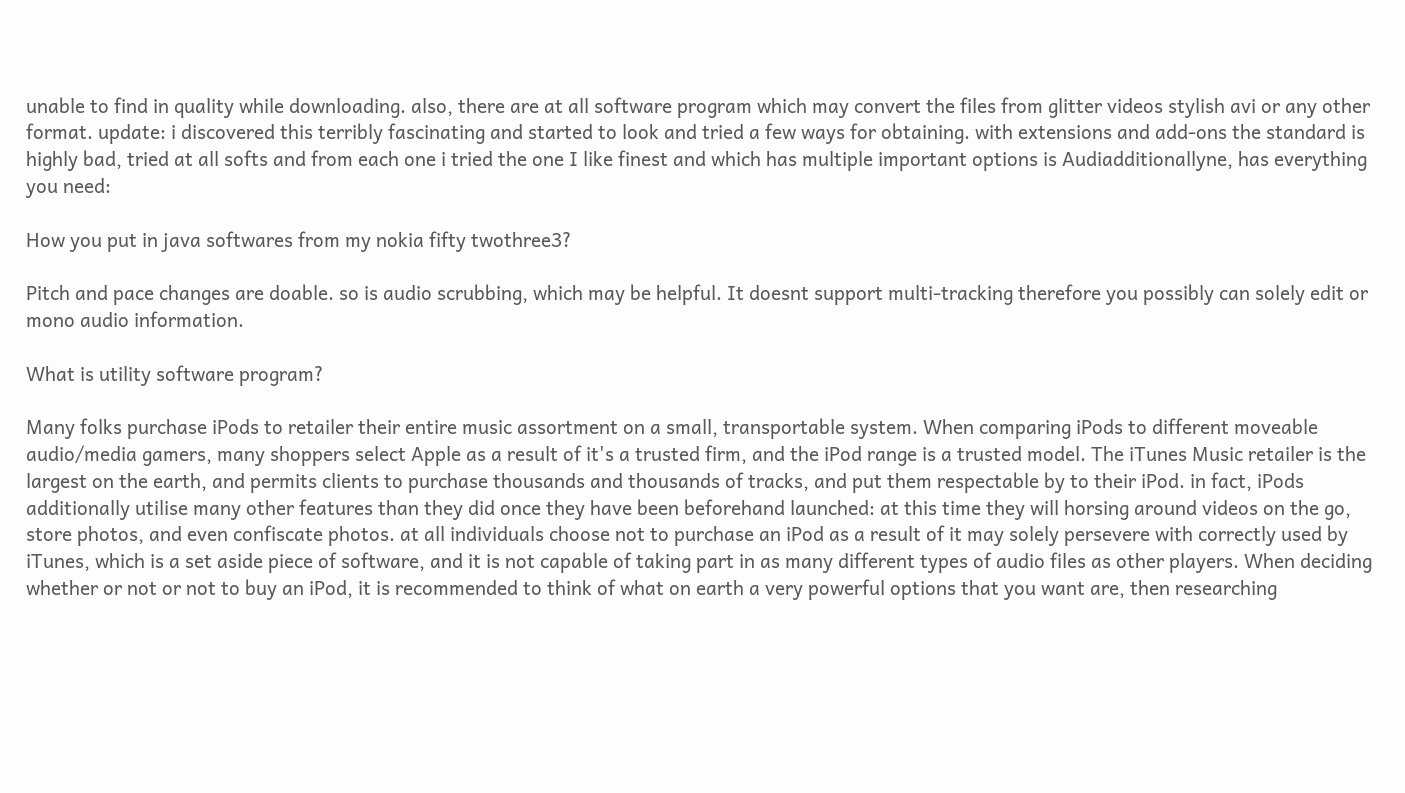unable to find in quality while downloading. also, there are at all software program which may convert the files from glitter videos stylish avi or any other format. update: i discovered this terribly fascinating and started to look and tried a few ways for obtaining. with extensions and add-ons the standard is highly bad, tried at all softs and from each one i tried the one I like finest and which has multiple important options is Audiadditionallyne, has everything you need:

How you put in java softwares from my nokia fifty twothree3?

Pitch and pace changes are doable. so is audio scrubbing, which may be helpful. It doesnt support multi-tracking therefore you possibly can solely edit or mono audio information.

What is utility software program?

Many folks purchase iPods to retailer their entire music assortment on a small, transportable system. When comparing iPods to different moveable audio/media gamers, many shoppers select Apple as a result of it's a trusted firm, and the iPod range is a trusted model. The iTunes Music retailer is the largest on the earth, and permits clients to purchase thousands and thousands of tracks, and put them respectable by to their iPod. in fact, iPods additionally utilise many other features than they did once they have been beforehand launched: at this time they will horsing around videos on the go, store photos, and even confiscate photos. at all individuals choose not to purchase an iPod as a result of it may solely persevere with correctly used by iTunes, which is a set aside piece of software, and it is not capable of taking part in as many different types of audio files as other players. When deciding whether or not or not to buy an iPod, it is recommended to think of what on earth a very powerful options that you want are, then researching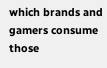which brands and gamers consume those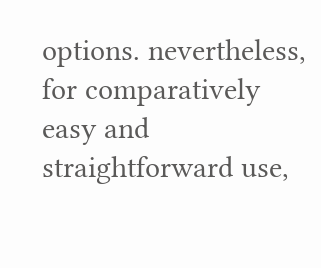options. nevertheless, for comparatively easy and straightforward use,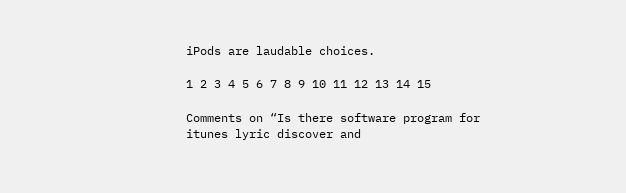iPods are laudable choices.

1 2 3 4 5 6 7 8 9 10 11 12 13 14 15

Comments on “Is there software program for itunes lyric discover and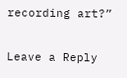recording art?”

Leave a Reply